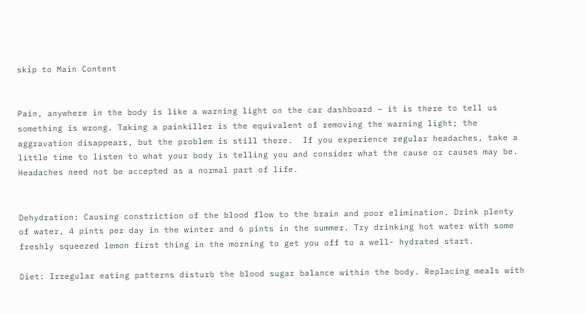skip to Main Content


Pain, anywhere in the body is like a warning light on the car dashboard – it is there to tell us something is wrong. Taking a painkiller is the equivalent of removing the warning light; the aggravation disappears, but the problem is still there.  If you experience regular headaches, take a little time to listen to what your body is telling you and consider what the cause or causes may be.  Headaches need not be accepted as a normal part of life.


Dehydration: Causing constriction of the blood flow to the brain and poor elimination. Drink plenty of water, 4 pints per day in the winter and 6 pints in the summer. Try drinking hot water with some freshly squeezed lemon first thing in the morning to get you off to a well- hydrated start.

Diet: Irregular eating patterns disturb the blood sugar balance within the body. Replacing meals with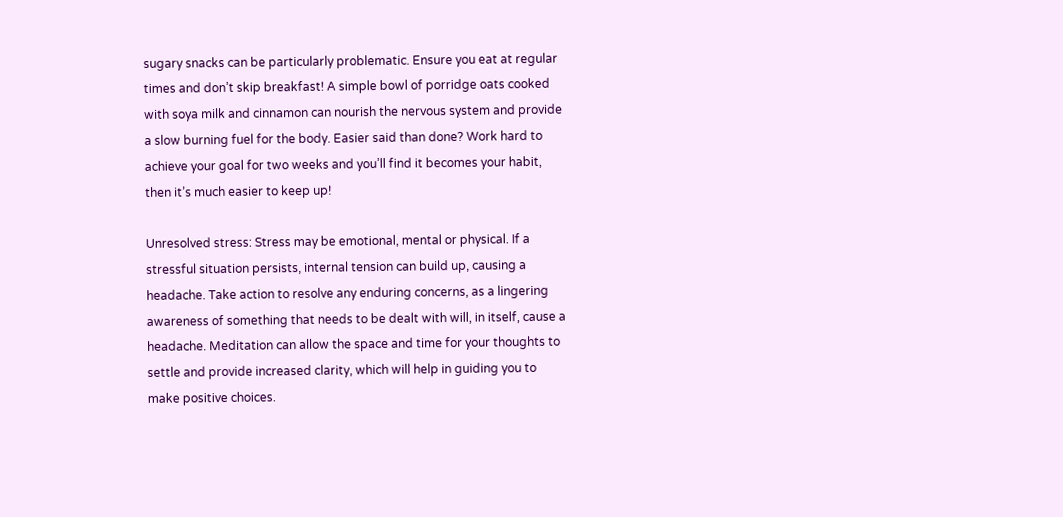sugary snacks can be particularly problematic. Ensure you eat at regular times and don’t skip breakfast! A simple bowl of porridge oats cooked with soya milk and cinnamon can nourish the nervous system and provide a slow burning fuel for the body. Easier said than done? Work hard to achieve your goal for two weeks and you’ll find it becomes your habit, then it’s much easier to keep up!

Unresolved stress: Stress may be emotional, mental or physical. If a stressful situation persists, internal tension can build up, causing a headache. Take action to resolve any enduring concerns, as a lingering awareness of something that needs to be dealt with will, in itself, cause a headache. Meditation can allow the space and time for your thoughts to settle and provide increased clarity, which will help in guiding you to make positive choices.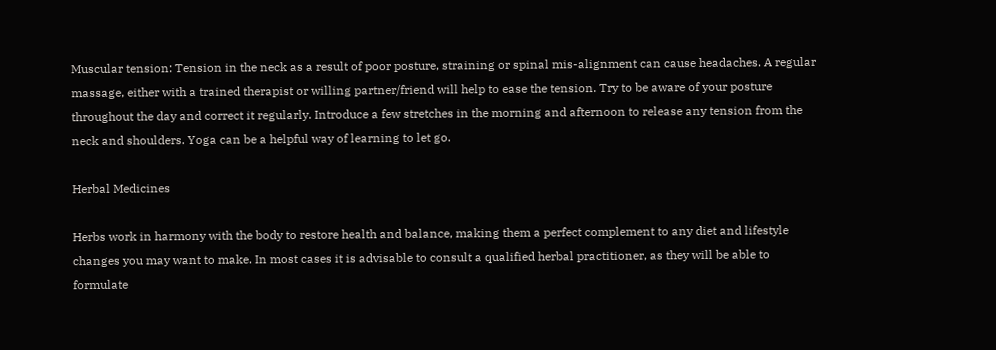Muscular tension: Tension in the neck as a result of poor posture, straining or spinal mis-alignment can cause headaches. A regular massage, either with a trained therapist or willing partner/friend will help to ease the tension. Try to be aware of your posture throughout the day and correct it regularly. Introduce a few stretches in the morning and afternoon to release any tension from the neck and shoulders. Yoga can be a helpful way of learning to let go.

Herbal Medicines

Herbs work in harmony with the body to restore health and balance, making them a perfect complement to any diet and lifestyle changes you may want to make. In most cases it is advisable to consult a qualified herbal practitioner, as they will be able to formulate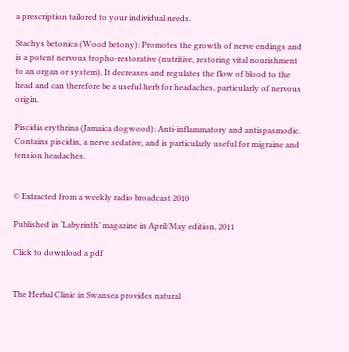a prescription tailored to your individual needs.

Stachys betonica (Wood betony): Promotes the growth of nerve endings and is a potent nervous tropho-restorative (nutritive, restoring vital nourishment to an organ or system). It decreases and regulates the flow of blood to the head and can therefore be a useful herb for headaches, particularly of nervous origin.

Piscidia erythrina (Jamaica dogwood): Anti-inflammatory and antispasmodic. Contains piscidin, a nerve sedative, and is particularly useful for migraine and tension headaches.


© Extracted from a weekly radio broadcast 2010

Published in ‘Labyrinth’ magazine in April/May edition, 2011

Click to download a pdf


The Herbal Clinic in Swansea provides natural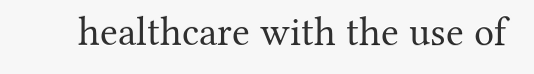healthcare with the use of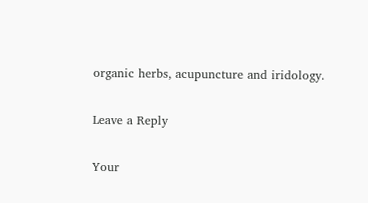organic herbs, acupuncture and iridology.

Leave a Reply

Your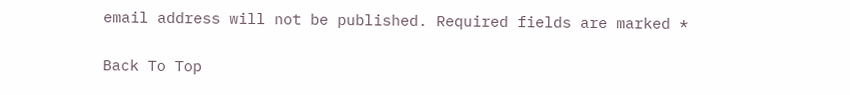email address will not be published. Required fields are marked *

Back To Top